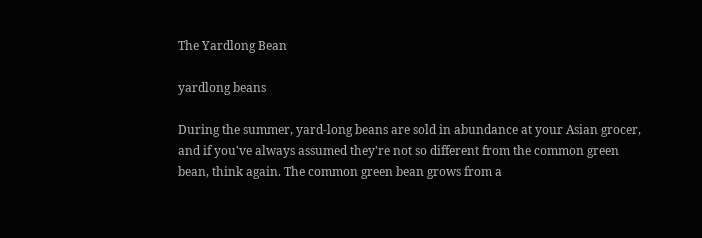The Yardlong Bean

yardlong beans

During the summer, yard-long beans are sold in abundance at your Asian grocer, and if you've always assumed they're not so different from the common green bean, think again. The common green bean grows from a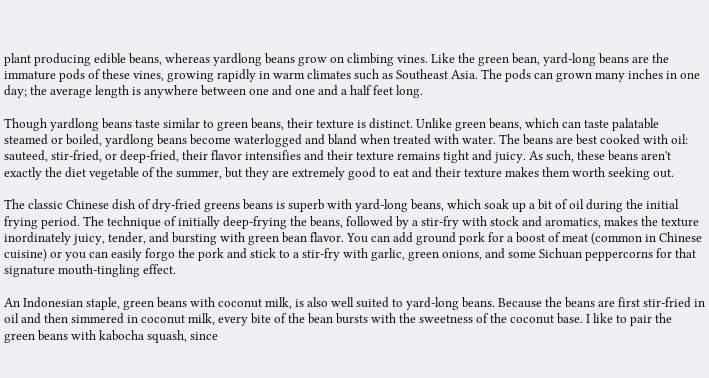plant producing edible beans, whereas yardlong beans grow on climbing vines. Like the green bean, yard-long beans are the immature pods of these vines, growing rapidly in warm climates such as Southeast Asia. The pods can grown many inches in one day; the average length is anywhere between one and one and a half feet long.

Though yardlong beans taste similar to green beans, their texture is distinct. Unlike green beans, which can taste palatable steamed or boiled, yardlong beans become waterlogged and bland when treated with water. The beans are best cooked with oil: sauteed, stir-fried, or deep-fried, their flavor intensifies and their texture remains tight and juicy. As such, these beans aren't exactly the diet vegetable of the summer, but they are extremely good to eat and their texture makes them worth seeking out.

The classic Chinese dish of dry-fried greens beans is superb with yard-long beans, which soak up a bit of oil during the initial frying period. The technique of initially deep-frying the beans, followed by a stir-fry with stock and aromatics, makes the texture inordinately juicy, tender, and bursting with green bean flavor. You can add ground pork for a boost of meat (common in Chinese cuisine) or you can easily forgo the pork and stick to a stir-fry with garlic, green onions, and some Sichuan peppercorns for that signature mouth-tingling effect.

An Indonesian staple, green beans with coconut milk, is also well suited to yard-long beans. Because the beans are first stir-fried in oil and then simmered in coconut milk, every bite of the bean bursts with the sweetness of the coconut base. I like to pair the green beans with kabocha squash, since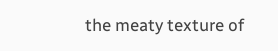the meaty texture of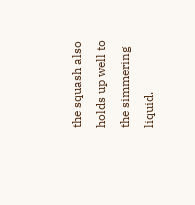the squash also holds up well to the simmering liquid.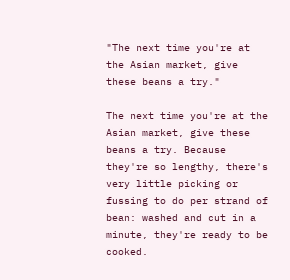"The next time you're at the Asian market, give these beans a try."

The next time you're at the Asian market, give these beans a try. Because they're so lengthy, there's very little picking or fussing to do per strand of bean: washed and cut in a minute, they're ready to be cooked.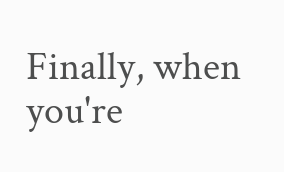Finally, when you're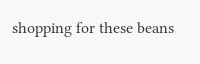shopping for these beans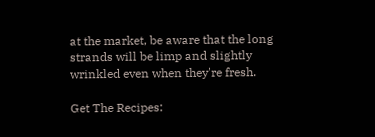at the market, be aware that the long strands will be limp and slightly wrinkled even when they're fresh.

Get The Recipes: